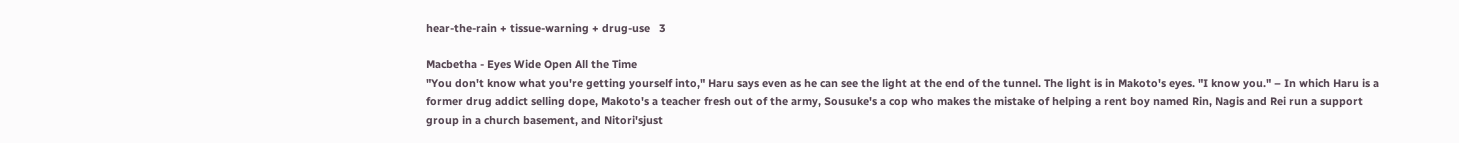hear-the-rain + tissue-warning + drug-use   3

Macbetha - Eyes Wide Open All the Time
"You don't know what you're getting yourself into," Haru says even as he can see the light at the end of the tunnel. The light is in Makoto's eyes. "I know you." – In which Haru is a former drug addict selling dope, Makoto's a teacher fresh out of the army, Sousuke's a cop who makes the mistake of helping a rent boy named Rin, Nagis and Rei run a support group in a church basement, and Nitori'sjust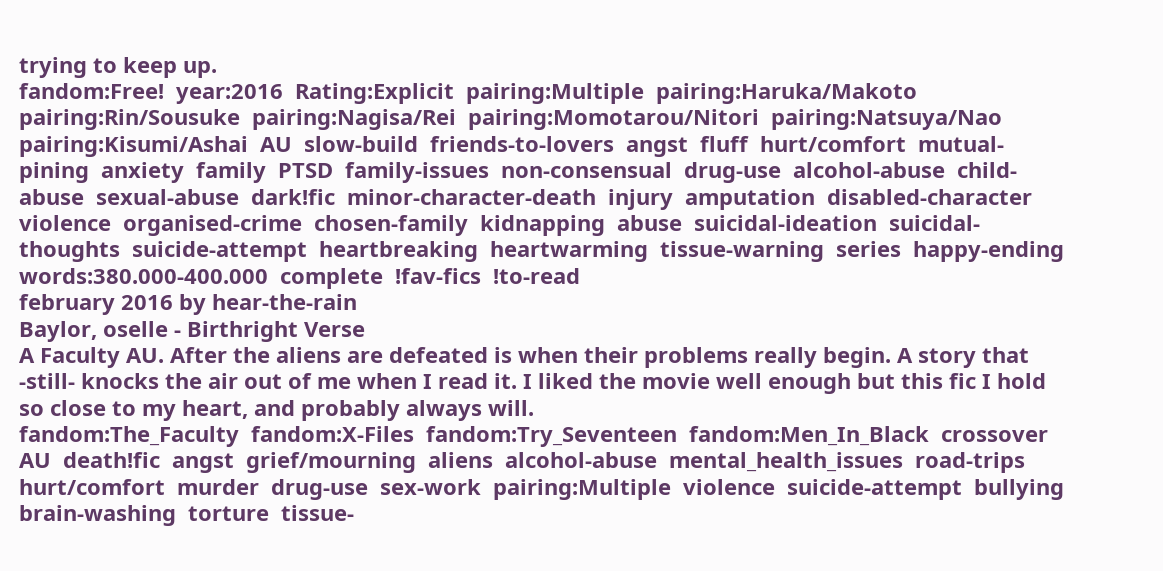trying to keep up.
fandom:Free!  year:2016  Rating:Explicit  pairing:Multiple  pairing:Haruka/Makoto  pairing:Rin/Sousuke  pairing:Nagisa/Rei  pairing:Momotarou/Nitori  pairing:Natsuya/Nao  pairing:Kisumi/Ashai  AU  slow-build  friends-to-lovers  angst  fluff  hurt/comfort  mutual-pining  anxiety  family  PTSD  family-issues  non-consensual  drug-use  alcohol-abuse  child-abuse  sexual-abuse  dark!fic  minor-character-death  injury  amputation  disabled-character  violence  organised-crime  chosen-family  kidnapping  abuse  suicidal-ideation  suicidal-thoughts  suicide-attempt  heartbreaking  heartwarming  tissue-warning  series  happy-ending  words:380.000-400.000  complete  !fav-fics  !to-read
february 2016 by hear-the-rain
Baylor, oselle - Birthright Verse
A Faculty AU. After the aliens are defeated is when their problems really begin. A story that -still- knocks the air out of me when I read it. I liked the movie well enough but this fic I hold so close to my heart, and probably always will.
fandom:The_Faculty  fandom:X-Files  fandom:Try_Seventeen  fandom:Men_In_Black  crossover  AU  death!fic  angst  grief/mourning  aliens  alcohol-abuse  mental_health_issues  road-trips  hurt/comfort  murder  drug-use  sex-work  pairing:Multiple  violence  suicide-attempt  bullying  brain-washing  torture  tissue-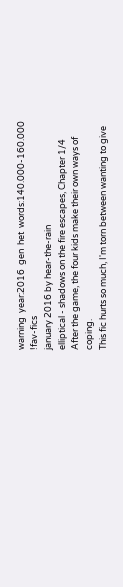warning  year:2016  gen  het  words:140.000-160.000  !fav-fics
january 2016 by hear-the-rain
elliptical - shadows on the fire escapes, Chapter 1/4
After the game, the four kids make their own ways of coping.
This fic hurts so much, I'm torn between wanting to give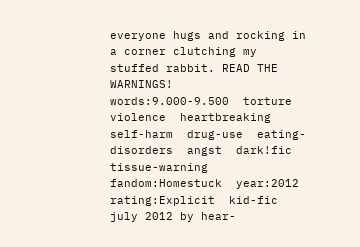everyone hugs and rocking in a corner clutching my stuffed rabbit. READ THE WARNINGS!
words:9.000-9.500  torture  violence  heartbreaking  self-harm  drug-use  eating-disorders  angst  dark!fic  tissue-warning  fandom:Homestuck  year:2012  rating:Explicit  kid-fic
july 2012 by hear-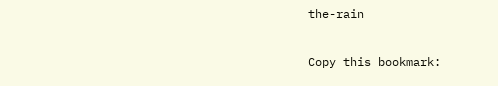the-rain

Copy this bookmark: